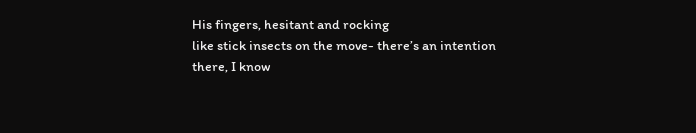His fingers, hesitant and rocking
like stick insects on the move- there’s an intention
there, I know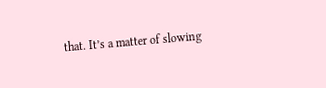that. It’s a matter of slowing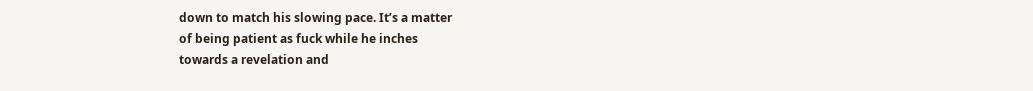down to match his slowing pace. It’s a matter
of being patient as fuck while he inches
towards a revelation and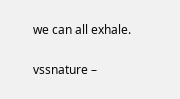we can all exhale.

vssnature –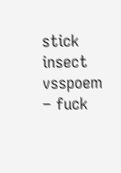stick insect
vsspoem – fuck